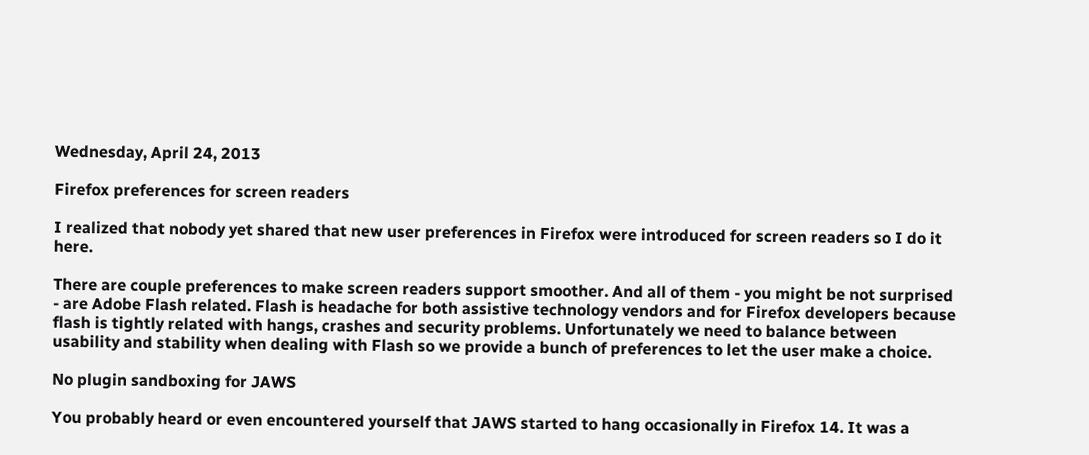Wednesday, April 24, 2013

Firefox preferences for screen readers

I realized that nobody yet shared that new user preferences in Firefox were introduced for screen readers so I do it here.

There are couple preferences to make screen readers support smoother. And all of them - you might be not surprised - are Adobe Flash related. Flash is headache for both assistive technology vendors and for Firefox developers because flash is tightly related with hangs, crashes and security problems. Unfortunately we need to balance between usability and stability when dealing with Flash so we provide a bunch of preferences to let the user make a choice.

No plugin sandboxing for JAWS

You probably heard or even encountered yourself that JAWS started to hang occasionally in Firefox 14. It was a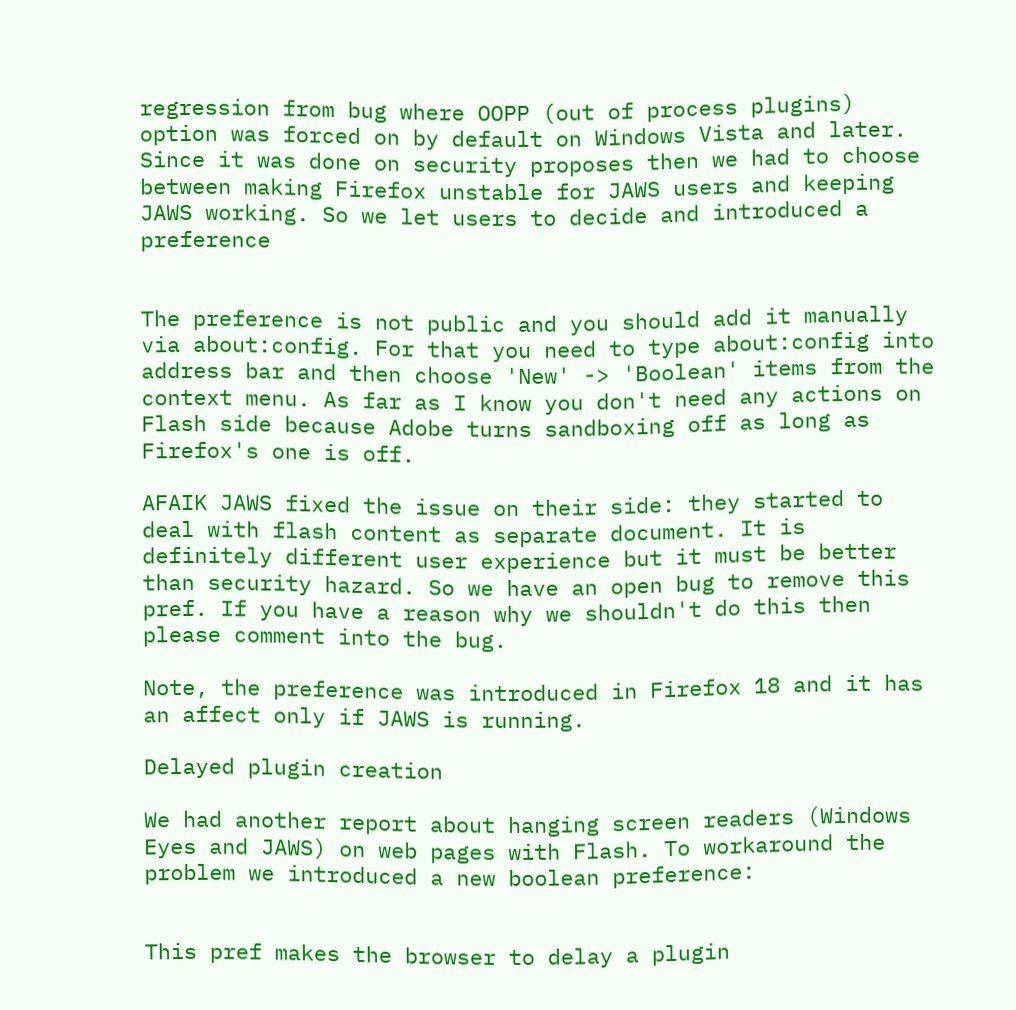regression from bug where OOPP (out of process plugins) option was forced on by default on Windows Vista and later. Since it was done on security proposes then we had to choose between making Firefox unstable for JAWS users and keeping JAWS working. So we let users to decide and introduced a preference


The preference is not public and you should add it manually via about:config. For that you need to type about:config into address bar and then choose 'New' -> 'Boolean' items from the context menu. As far as I know you don't need any actions on Flash side because Adobe turns sandboxing off as long as Firefox's one is off.

AFAIK JAWS fixed the issue on their side: they started to deal with flash content as separate document. It is definitely different user experience but it must be better than security hazard. So we have an open bug to remove this pref. If you have a reason why we shouldn't do this then please comment into the bug.

Note, the preference was introduced in Firefox 18 and it has an affect only if JAWS is running.

Delayed plugin creation

We had another report about hanging screen readers (Windows Eyes and JAWS) on web pages with Flash. To workaround the problem we introduced a new boolean preference:


This pref makes the browser to delay a plugin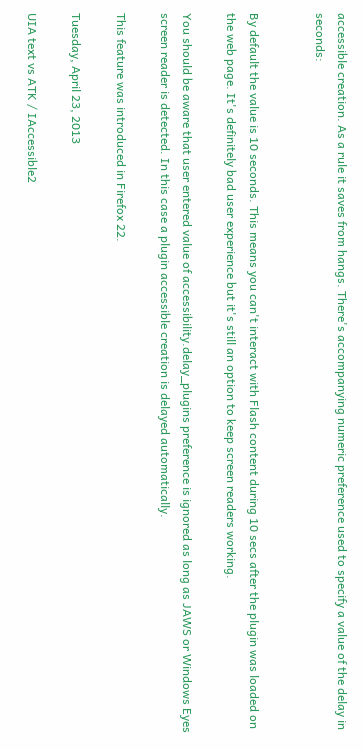accessible creation. As a rule it saves from hangs. There's accompanying numeric preference used to specify a value of the delay in seconds:


By default the value is 10 seconds. This means you can't interact with Flash content during 10 secs after the plugin was loaded on the web page. It's definitely bad user experience but it's still an option to keep screen readers working.

You should be aware that user entered value of accessibility.delay_plugins preference is ignored as long as JAWS or Windows Eyes screen reader is detected. In this case a plugin accessible creation is delayed automatically.

This feature was introduced in Firefox 22.

Tuesday, April 23, 2013

UIA text vs ATK / IAccessible2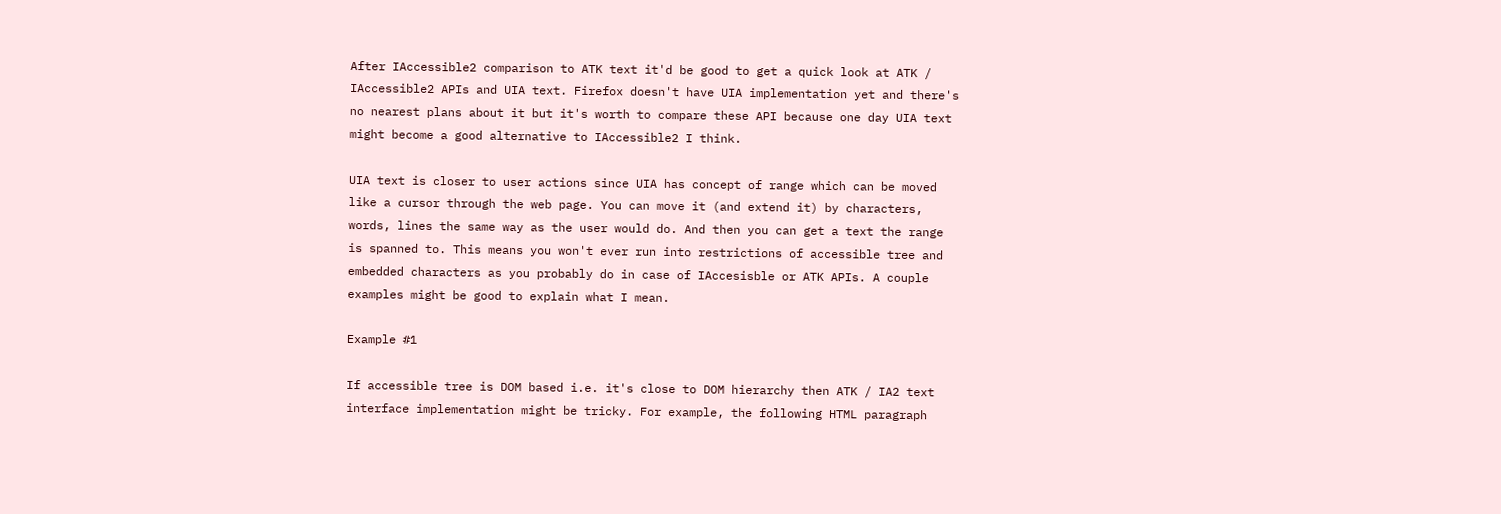After IAccessible2 comparison to ATK text it'd be good to get a quick look at ATK / IAccessible2 APIs and UIA text. Firefox doesn't have UIA implementation yet and there's no nearest plans about it but it's worth to compare these API because one day UIA text might become a good alternative to IAccessible2 I think.

UIA text is closer to user actions since UIA has concept of range which can be moved like a cursor through the web page. You can move it (and extend it) by characters, words, lines the same way as the user would do. And then you can get a text the range is spanned to. This means you won't ever run into restrictions of accessible tree and embedded characters as you probably do in case of IAccesisble or ATK APIs. A couple examples might be good to explain what I mean.

Example #1

If accessible tree is DOM based i.e. it's close to DOM hierarchy then ATK / IA2 text interface implementation might be tricky. For example, the following HTML paragraph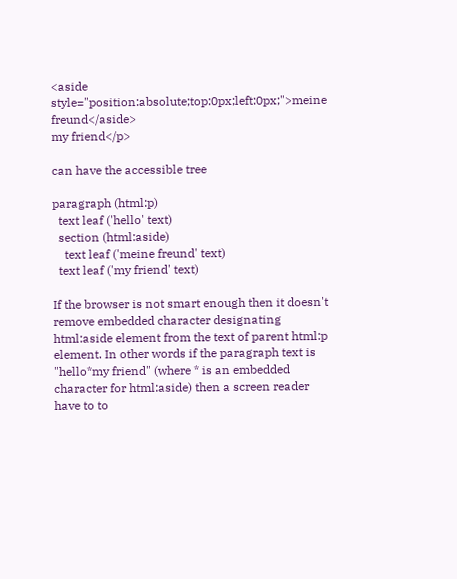<aside style="position:absolute;top:0px;left:0px;">meine freund</aside>
my friend</p>

can have the accessible tree

paragraph (html:p)
  text leaf ('hello' text)
  section (html:aside)
    text leaf ('meine freund' text)
  text leaf ('my friend' text)

If the browser is not smart enough then it doesn't remove embedded character designating html:aside element from the text of parent html:p element. In other words if the paragraph text is "hello*my friend" (where * is an embedded character for html:aside) then a screen reader have to to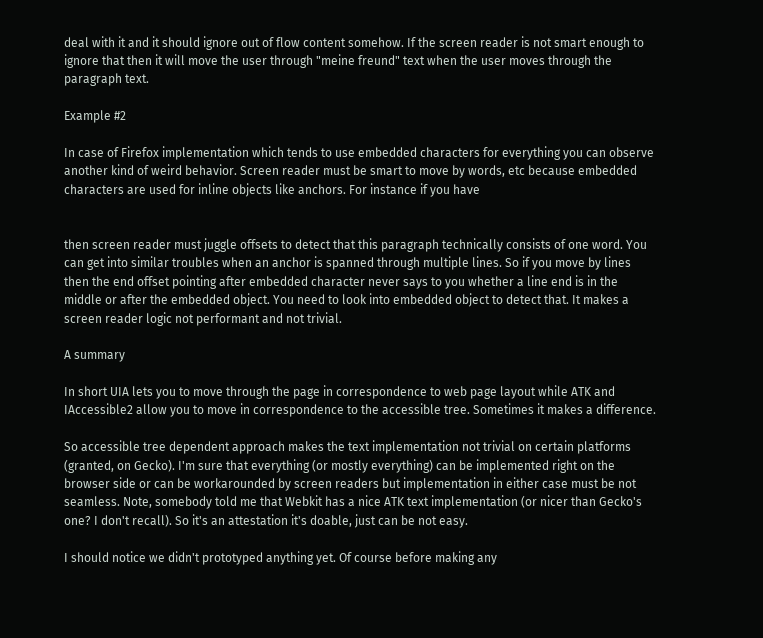deal with it and it should ignore out of flow content somehow. If the screen reader is not smart enough to ignore that then it will move the user through "meine freund" text when the user moves through the paragraph text.

Example #2

In case of Firefox implementation which tends to use embedded characters for everything you can observe another kind of weird behavior. Screen reader must be smart to move by words, etc because embedded characters are used for inline objects like anchors. For instance if you have


then screen reader must juggle offsets to detect that this paragraph technically consists of one word. You can get into similar troubles when an anchor is spanned through multiple lines. So if you move by lines then the end offset pointing after embedded character never says to you whether a line end is in the middle or after the embedded object. You need to look into embedded object to detect that. It makes a screen reader logic not performant and not trivial.

A summary

In short UIA lets you to move through the page in correspondence to web page layout while ATK and IAccessible2 allow you to move in correspondence to the accessible tree. Sometimes it makes a difference.

So accessible tree dependent approach makes the text implementation not trivial on certain platforms (granted, on Gecko). I'm sure that everything (or mostly everything) can be implemented right on the browser side or can be workarounded by screen readers but implementation in either case must be not seamless. Note, somebody told me that Webkit has a nice ATK text implementation (or nicer than Gecko's one? I don't recall). So it's an attestation it's doable, just can be not easy.

I should notice we didn't prototyped anything yet. Of course before making any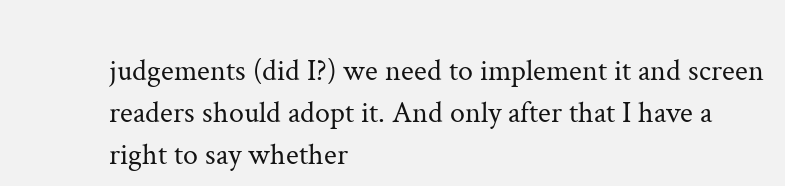judgements (did I?) we need to implement it and screen readers should adopt it. And only after that I have a right to say whether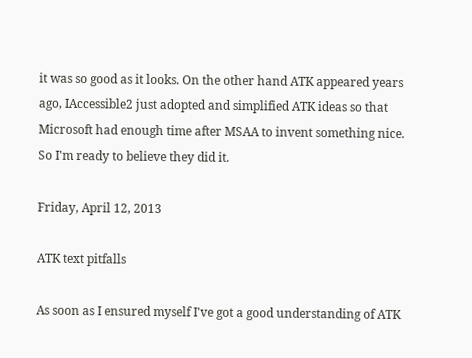it was so good as it looks. On the other hand ATK appeared years ago, IAccessible2 just adopted and simplified ATK ideas so that Microsoft had enough time after MSAA to invent something nice. So I'm ready to believe they did it.

Friday, April 12, 2013

ATK text pitfalls

As soon as I ensured myself I've got a good understanding of ATK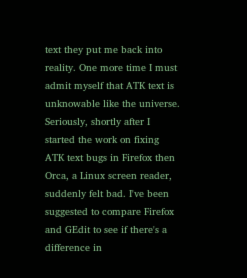text they put me back into reality. One more time I must admit myself that ATK text is unknowable like the universe. Seriously, shortly after I started the work on fixing ATK text bugs in Firefox then Orca, a Linux screen reader, suddenly felt bad. I've been suggested to compare Firefox and GEdit to see if there's a difference in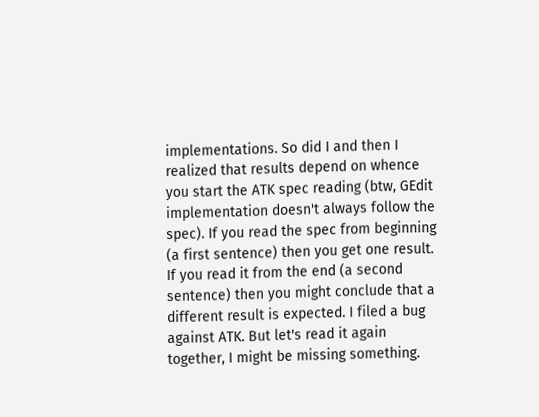implementations. So did I and then I realized that results depend on whence you start the ATK spec reading (btw, GEdit implementation doesn't always follow the spec). If you read the spec from beginning (a first sentence) then you get one result. If you read it from the end (a second sentence) then you might conclude that a different result is expected. I filed a bug against ATK. But let's read it again together, I might be missing something.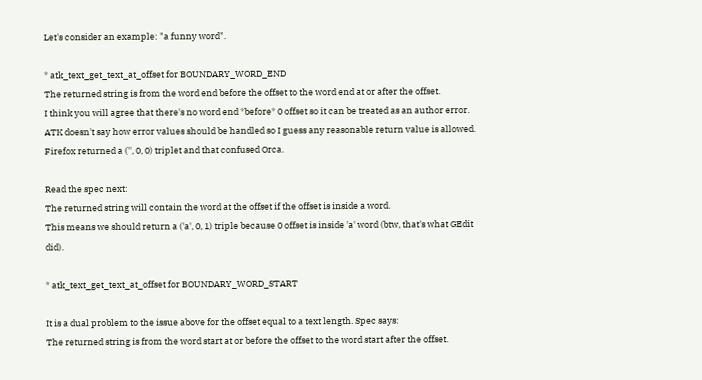Let's consider an example: "a funny word".

* atk_text_get_text_at_offset for BOUNDARY_WORD_END
The returned string is from the word end before the offset to the word end at or after the offset.
I think you will agree that there's no word end *before* 0 offset so it can be treated as an author error. ATK doesn't say how error values should be handled so I guess any reasonable return value is allowed. Firefox returned a ('', 0, 0) triplet and that confused Orca.

Read the spec next:
The returned string will contain the word at the offset if the offset is inside a word.
This means we should return a ('a', 0, 1) triple because 0 offset is inside 'a' word (btw, that's what GEdit did).

* atk_text_get_text_at_offset for BOUNDARY_WORD_START

It is a dual problem to the issue above for the offset equal to a text length. Spec says:
The returned string is from the word start at or before the offset to the word start after the offset.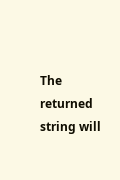The returned string will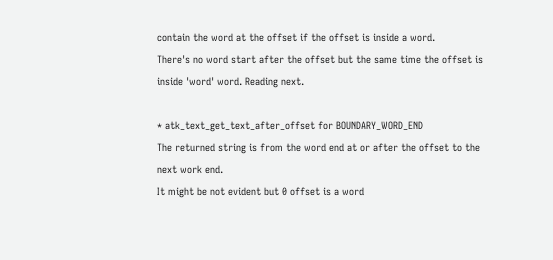contain the word at the offset if the offset is inside a word.
There's no word start after the offset but the same time the offset is inside 'word' word. Reading next.

* atk_text_get_text_after_offset for BOUNDARY_WORD_END
The returned string is from the word end at or after the offset to the next work end.
It might be not evident but 0 offset is a word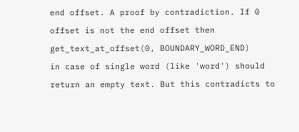end offset. A proof by contradiction. If 0 offset is not the end offset then
get_text_at_offset(0, BOUNDARY_WORD_END)
in case of single word (like 'word') should return an empty text. But this contradicts to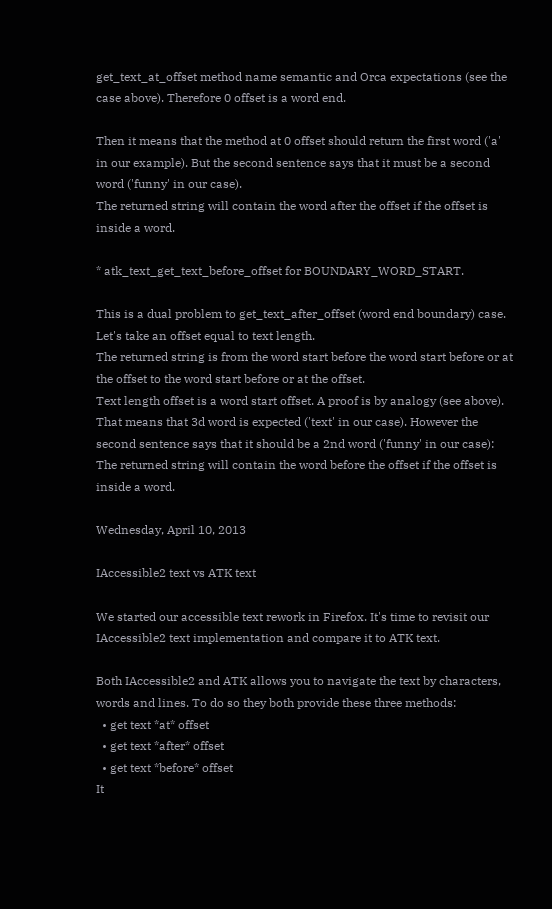get_text_at_offset method name semantic and Orca expectations (see the case above). Therefore 0 offset is a word end.

Then it means that the method at 0 offset should return the first word ('a' in our example). But the second sentence says that it must be a second word ('funny' in our case).
The returned string will contain the word after the offset if the offset is inside a word.

* atk_text_get_text_before_offset for BOUNDARY_WORD_START.

This is a dual problem to get_text_after_offset (word end boundary) case. Let's take an offset equal to text length.
The returned string is from the word start before the word start before or at the offset to the word start before or at the offset.
Text length offset is a word start offset. A proof is by analogy (see above). That means that 3d word is expected ('text' in our case). However the second sentence says that it should be a 2nd word ('funny' in our case):
The returned string will contain the word before the offset if the offset is inside a word.

Wednesday, April 10, 2013

IAccessible2 text vs ATK text

We started our accessible text rework in Firefox. It's time to revisit our IAccessible2 text implementation and compare it to ATK text.

Both IAccessible2 and ATK allows you to navigate the text by characters, words and lines. To do so they both provide these three methods:
  • get text *at* offset
  • get text *after* offset
  • get text *before* offset
It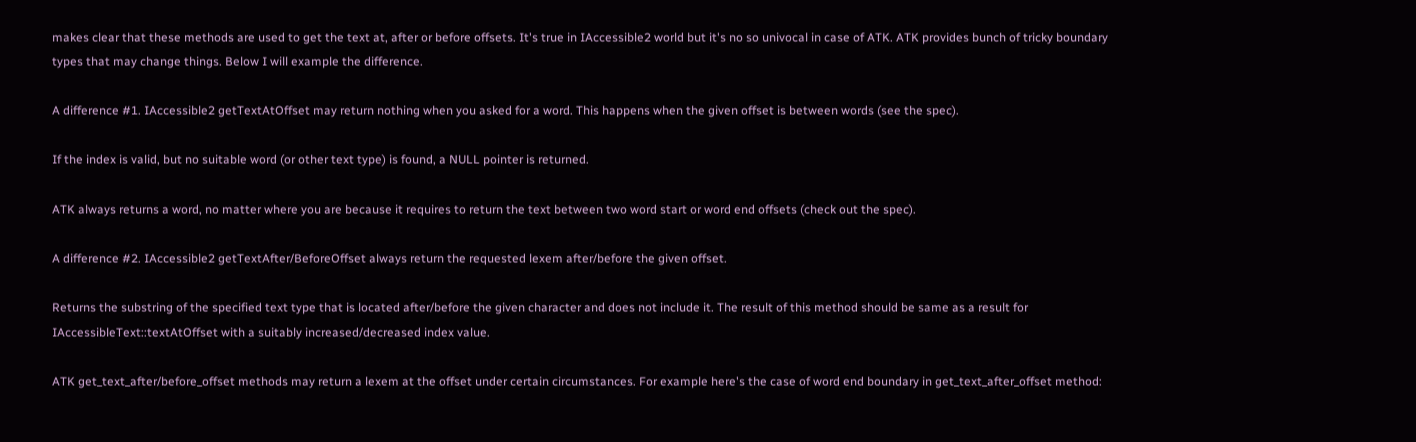makes clear that these methods are used to get the text at, after or before offsets. It's true in IAccessible2 world but it's no so univocal in case of ATK. ATK provides bunch of tricky boundary types that may change things. Below I will example the difference.

A difference #1. IAccessible2 getTextAtOffset may return nothing when you asked for a word. This happens when the given offset is between words (see the spec).

If the index is valid, but no suitable word (or other text type) is found, a NULL pointer is returned.

ATK always returns a word, no matter where you are because it requires to return the text between two word start or word end offsets (check out the spec).

A difference #2. IAccessible2 getTextAfter/BeforeOffset always return the requested lexem after/before the given offset.

Returns the substring of the specified text type that is located after/before the given character and does not include it. The result of this method should be same as a result for IAccessibleText::textAtOffset with a suitably increased/decreased index value.

ATK get_text_after/before_offset methods may return a lexem at the offset under certain circumstances. For example here's the case of word end boundary in get_text_after_offset method: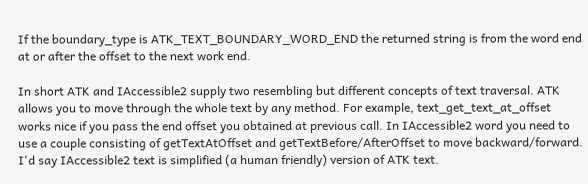If the boundary_type is ATK_TEXT_BOUNDARY_WORD_END the returned string is from the word end at or after the offset to the next work end.

In short ATK and IAccessible2 supply two resembling but different concepts of text traversal. ATK allows you to move through the whole text by any method. For example, text_get_text_at_offset works nice if you pass the end offset you obtained at previous call. In IAccessible2 word you need to use a couple consisting of getTextAtOffset and getTextBefore/AfterOffset to move backward/forward. I'd say IAccessible2 text is simplified (a human friendly) version of ATK text.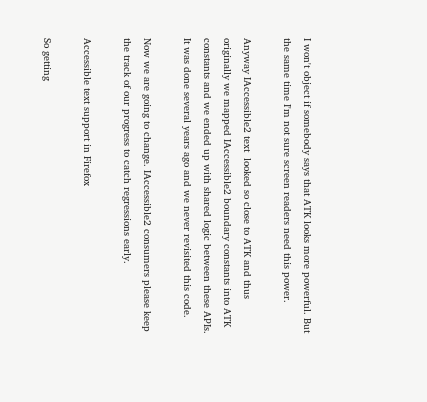I won't object if somebody says that ATK looks more powerful. But the same time I'm not sure screen readers need this power.

Anyway IAccessible2 text  looked so close to ATK and thus originally we mapped IAccessible2 boundary constants into ATK constants and we ended up with shared logic between these APIs. It was done several years ago and we never revisited this code.

Now we are going to change. IAccessible2 consumers please keep the track of our progress to catch regressions early.

Accessible text support in Firefox

So getting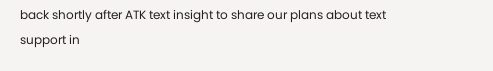back shortly after ATK text insight to share our plans about text support in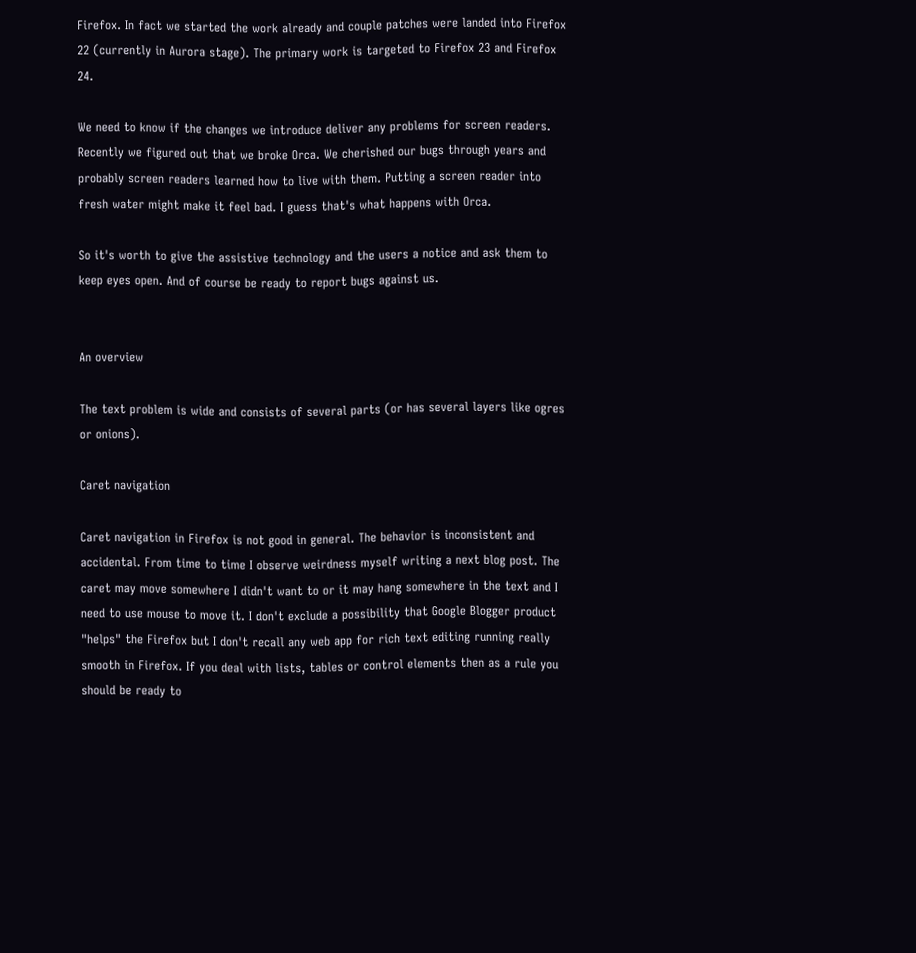Firefox. In fact we started the work already and couple patches were landed into Firefox 22 (currently in Aurora stage). The primary work is targeted to Firefox 23 and Firefox 24.

We need to know if the changes we introduce deliver any problems for screen readers. Recently we figured out that we broke Orca. We cherished our bugs through years and probably screen readers learned how to live with them. Putting a screen reader into fresh water might make it feel bad. I guess that's what happens with Orca.

So it's worth to give the assistive technology and the users a notice and ask them to keep eyes open. And of course be ready to report bugs against us.


An overview

The text problem is wide and consists of several parts (or has several layers like ogres or onions).

Caret navigation

Caret navigation in Firefox is not good in general. The behavior is inconsistent and
accidental. From time to time I observe weirdness myself writing a next blog post. The caret may move somewhere I didn't want to or it may hang somewhere in the text and I need to use mouse to move it. I don't exclude a possibility that Google Blogger product "helps" the Firefox but I don't recall any web app for rich text editing running really smooth in Firefox. If you deal with lists, tables or control elements then as a rule you should be ready to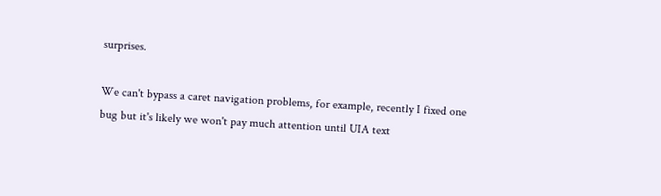surprises.

We can't bypass a caret navigation problems, for example, recently I fixed one bug but it's likely we won't pay much attention until UIA text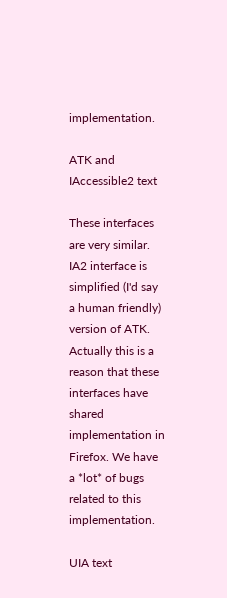implementation.

ATK and IAccessible2 text

These interfaces are very similar. IA2 interface is simplified (I'd say a human friendly) version of ATK. Actually this is a reason that these interfaces have shared implementation in Firefox. We have a *lot* of bugs related to this implementation.

UIA text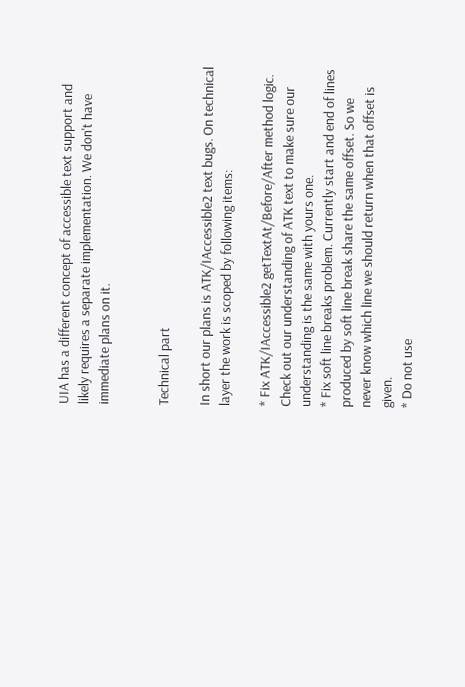UIA has a different concept of accessible text support and likely requires a separate implementation. We don't have immediate plans on it.


Technical part

In short our plans is ATK/IAccessible2 text bugs. On technical layer the work is scoped by following items:

* Fix ATK/IAccessible2 getTextAt/Before/After method logic. Check out our understanding of ATK text to make sure our understanding is the same with yours one.
* Fix soft line breaks problem. Currently start and end of lines produced by soft line break share the same offset. So we never know which line we should return when that offset is given.
* Do not use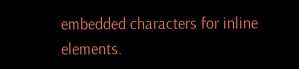embedded characters for inline elements.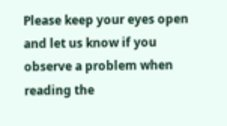Please keep your eyes open and let us know if you observe a problem when reading the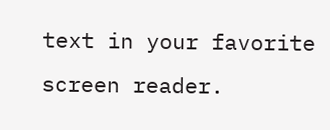text in your favorite screen reader.